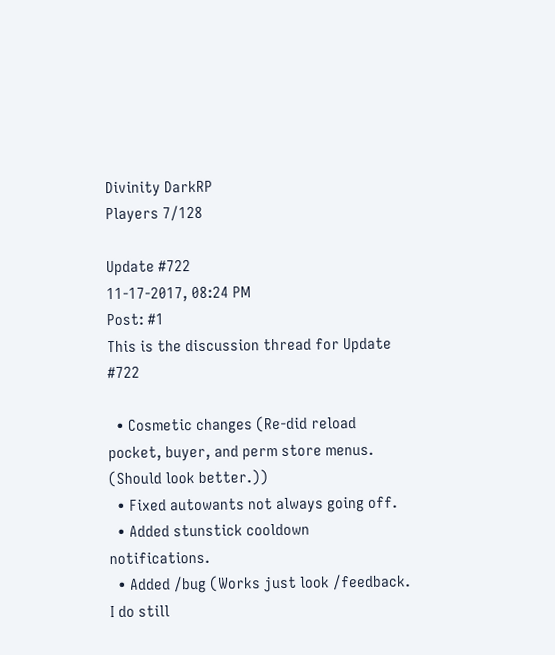Divinity DarkRP
Players 7/128

Update #722
11-17-2017, 08:24 PM
Post: #1
This is the discussion thread for Update #722

  • Cosmetic changes (Re-did reload pocket, buyer, and perm store menus. (Should look better.))
  • Fixed autowants not always going off.
  • Added stunstick cooldown notifications.
  • Added /bug (Works just look /feedback. I do still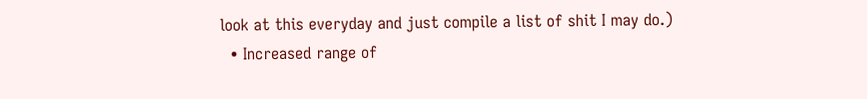look at this everyday and just compile a list of shit I may do.)
  • Increased range of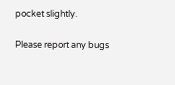pocket slightly.

Please report any bugs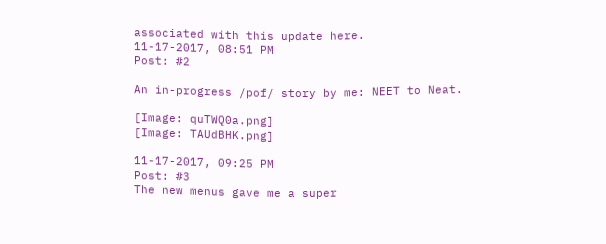associated with this update here.
11-17-2017, 08:51 PM
Post: #2

An in-progress /pof/ story by me: NEET to Neat.

[Image: quTWQ0a.png]
[Image: TAUdBHK.png]

11-17-2017, 09:25 PM
Post: #3
The new menus gave me a super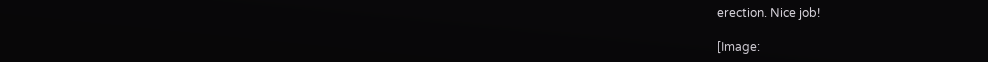erection. Nice job!

[Image: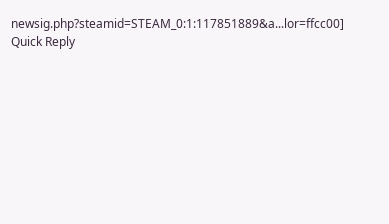newsig.php?steamid=STEAM_0:1:117851889&a...lor=ffcc00]
Quick Reply